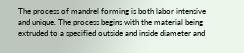The process of mandrel forming is both labor intensive and unique. The process begins with the material being extruded to a specified outside and inside diameter and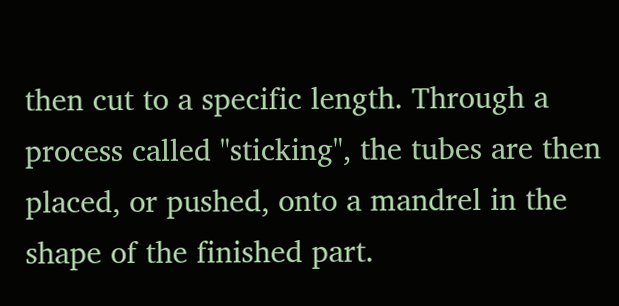then cut to a specific length. Through a process called "sticking", the tubes are then placed, or pushed, onto a mandrel in the shape of the finished part.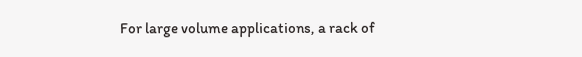For large volume applications, a rack of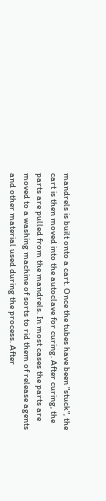mandrels is built onto a cart. Once the tubes have been "stuck", the cart is then moved into the autoclave for curing. After curing, the parts are pulled from the mandrels. In most cases the parts are moved to a washing machine of sorts to rid them of release agents and other material used during the process. After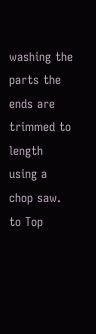washing the parts the ends are trimmed to length using a chop saw.
to Top